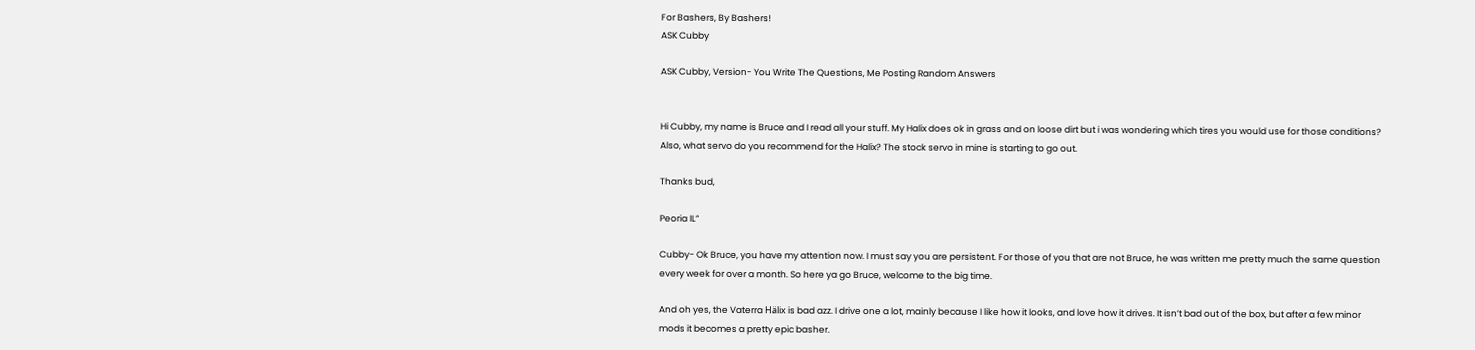For Bashers, By Bashers!
ASK Cubby

ASK Cubby, Version- You Write The Questions, Me Posting Random Answers


Hi Cubby, my name is Bruce and I read all your stuff. My Halix does ok in grass and on loose dirt but i was wondering which tires you would use for those conditions? Also, what servo do you recommend for the Halix? The stock servo in mine is starting to go out.

Thanks bud,

Peoria IL”

Cubby- Ok Bruce, you have my attention now. I must say you are persistent. For those of you that are not Bruce, he was written me pretty much the same question every week for over a month. So here ya go Bruce, welcome to the big time.

And oh yes, the Vaterra Hälix is bad azz. I drive one a lot, mainly because I like how it looks, and love how it drives. It isn’t bad out of the box, but after a few minor mods it becomes a pretty epic basher.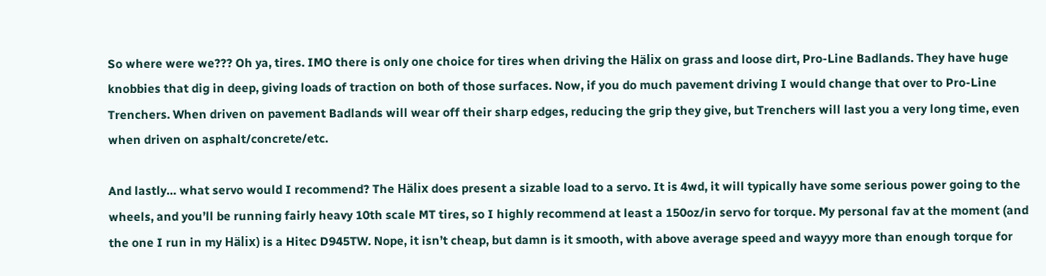So where were we??? Oh ya, tires. IMO there is only one choice for tires when driving the Hälix on grass and loose dirt, Pro-Line Badlands. They have huge knobbies that dig in deep, giving loads of traction on both of those surfaces. Now, if you do much pavement driving I would change that over to Pro-Line Trenchers. When driven on pavement Badlands will wear off their sharp edges, reducing the grip they give, but Trenchers will last you a very long time, even when driven on asphalt/concrete/etc.

And lastly… what servo would I recommend? The Hälix does present a sizable load to a servo. It is 4wd, it will typically have some serious power going to the wheels, and you’ll be running fairly heavy 10th scale MT tires, so I highly recommend at least a 150oz/in servo for torque. My personal fav at the moment (and the one I run in my Hälix) is a Hitec D945TW. Nope, it isn’t cheap, but damn is it smooth, with above average speed and wayyy more than enough torque for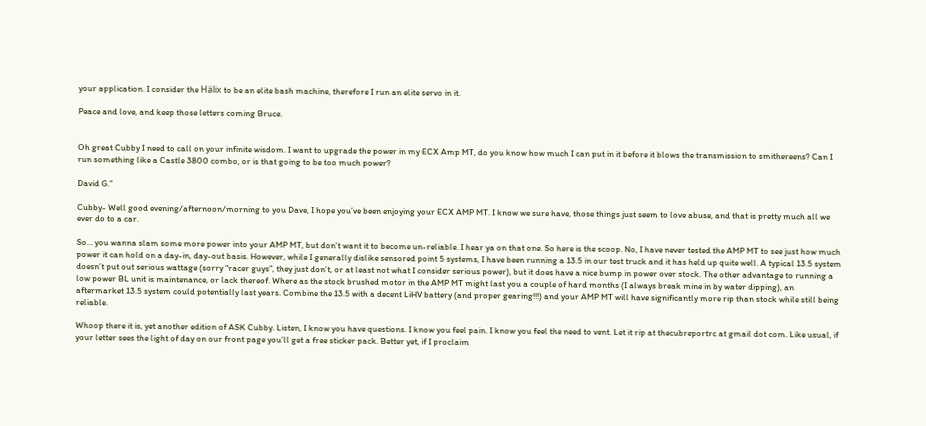your application. I consider the Hälix to be an elite bash machine, therefore I run an elite servo in it.

Peace and love, and keep those letters coming Bruce.


Oh great Cubby I need to call on your infinite wisdom. I want to upgrade the power in my ECX Amp MT, do you know how much I can put in it before it blows the transmission to smithereens? Can I run something like a Castle 3800 combo, or is that going to be too much power?

David G.”

Cubby- Well good evening/afternoon/morning to you Dave, I hope you’ve been enjoying your ECX AMP MT. I know we sure have, those things just seem to love abuse, and that is pretty much all we ever do to a car.

So… you wanna slam some more power into your AMP MT, but don’t want it to become un-reliable. I hear ya on that one. So here is the scoop. No, I have never tested the AMP MT to see just how much power it can hold on a day-in, day-out basis. However, while I generally dislike sensored point 5 systems, I have been running a 13.5 in our test truck and it has held up quite well. A typical 13.5 system doesn’t put out serious wattage (sorry “racer guys”, they just don’t, or at least not what I consider serious power), but it does have a nice bump in power over stock. The other advantage to running a low power BL unit is maintenance, or lack thereof. Where as the stock brushed motor in the AMP MT might last you a couple of hard months (I always break mine in by water dipping), an aftermarket 13.5 system could potentially last years. Combine the 13.5 with a decent LiHV battery (and proper gearing!!!) and your AMP MT will have significantly more rip than stock while still being reliable.

Whoop there it is, yet another edition of ASK Cubby. Listen, I know you have questions. I know you feel pain. I know you feel the need to vent. Let it rip at thecubreportrc at gmail dot com. Like usual, if your letter sees the light of day on our front page you’ll get a free sticker pack. Better yet, if I proclaim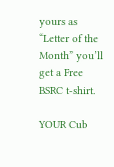yours as “Letter of the Month” you’ll get a Free BSRC t-shirt.

YOUR Cub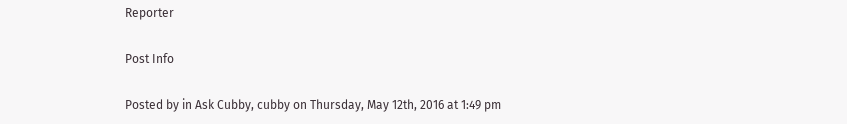Reporter

Post Info

Posted by in Ask Cubby, cubby on Thursday, May 12th, 2016 at 1:49 pm